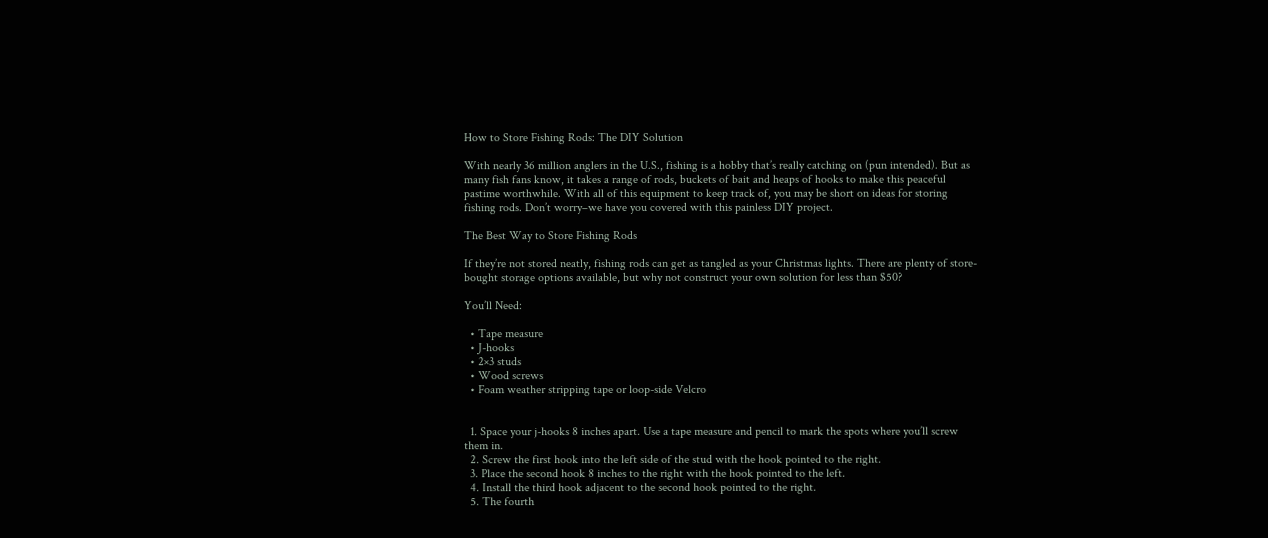How to Store Fishing Rods: The DIY Solution

With nearly 36 million anglers in the U.S., fishing is a hobby that’s really catching on (pun intended). But as many fish fans know, it takes a range of rods, buckets of bait and heaps of hooks to make this peaceful pastime worthwhile. With all of this equipment to keep track of, you may be short on ideas for storing fishing rods. Don’t worry–we have you covered with this painless DIY project.

The Best Way to Store Fishing Rods

If they’re not stored neatly, fishing rods can get as tangled as your Christmas lights. There are plenty of store-bought storage options available, but why not construct your own solution for less than $50?

You’ll Need:

  • Tape measure
  • J-hooks
  • 2×3 studs
  • Wood screws
  • Foam weather stripping tape or loop-side Velcro


  1. Space your j-hooks 8 inches apart. Use a tape measure and pencil to mark the spots where you’ll screw them in.
  2. Screw the first hook into the left side of the stud with the hook pointed to the right.
  3. Place the second hook 8 inches to the right with the hook pointed to the left.
  4. Install the third hook adjacent to the second hook pointed to the right.
  5. The fourth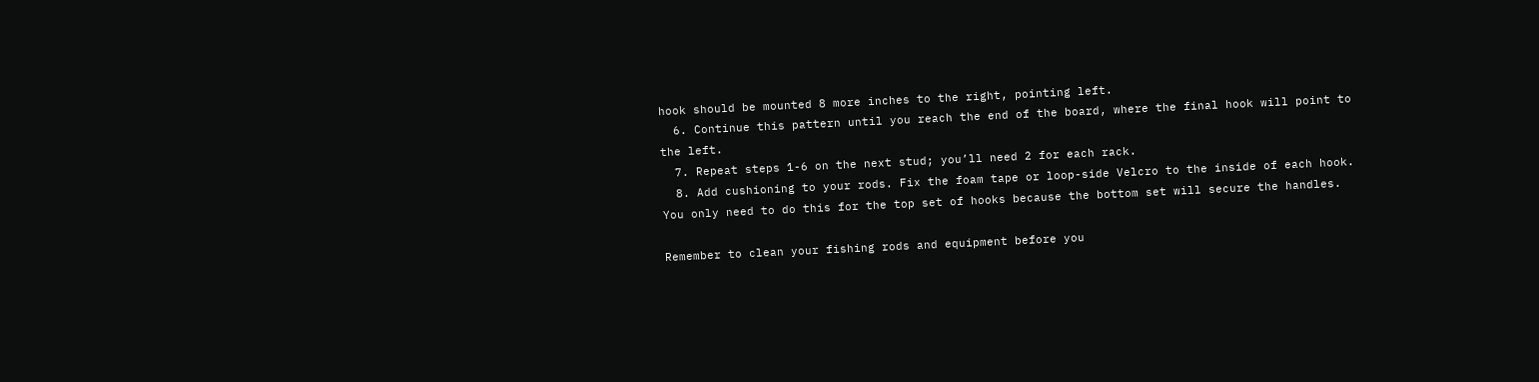hook should be mounted 8 more inches to the right, pointing left.
  6. Continue this pattern until you reach the end of the board, where the final hook will point to the left.
  7. Repeat steps 1-6 on the next stud; you’ll need 2 for each rack.
  8. Add cushioning to your rods. Fix the foam tape or loop-side Velcro to the inside of each hook. You only need to do this for the top set of hooks because the bottom set will secure the handles.

Remember to clean your fishing rods and equipment before you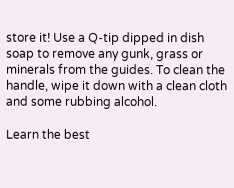store it! Use a Q-tip dipped in dish soap to remove any gunk, grass or minerals from the guides. To clean the handle, wipe it down with a clean cloth and some rubbing alcohol.

Learn the best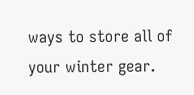ways to store all of your winter gear.